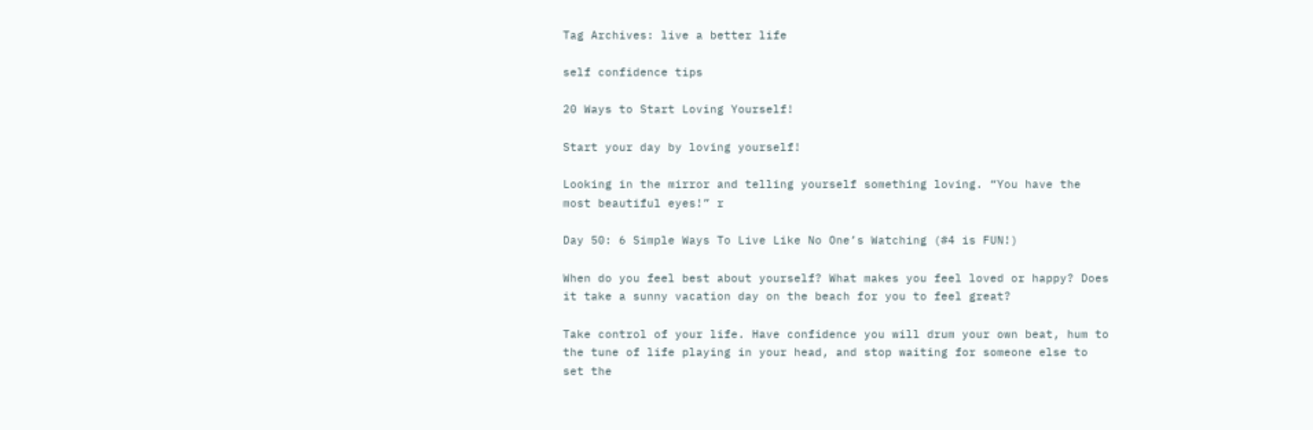Tag Archives: live a better life

self confidence tips

20 Ways to Start Loving Yourself!

Start your day by loving yourself!

Looking in the mirror and telling yourself something loving. “You have the most beautiful eyes!” r

Day 50: 6 Simple Ways To Live Like No One’s Watching (#4 is FUN!)

When do you feel best about yourself? What makes you feel loved or happy? Does it take a sunny vacation day on the beach for you to feel great?

Take control of your life. Have confidence you will drum your own beat, hum to the tune of life playing in your head, and stop waiting for someone else to set the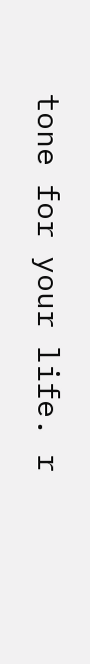tone for your life. r